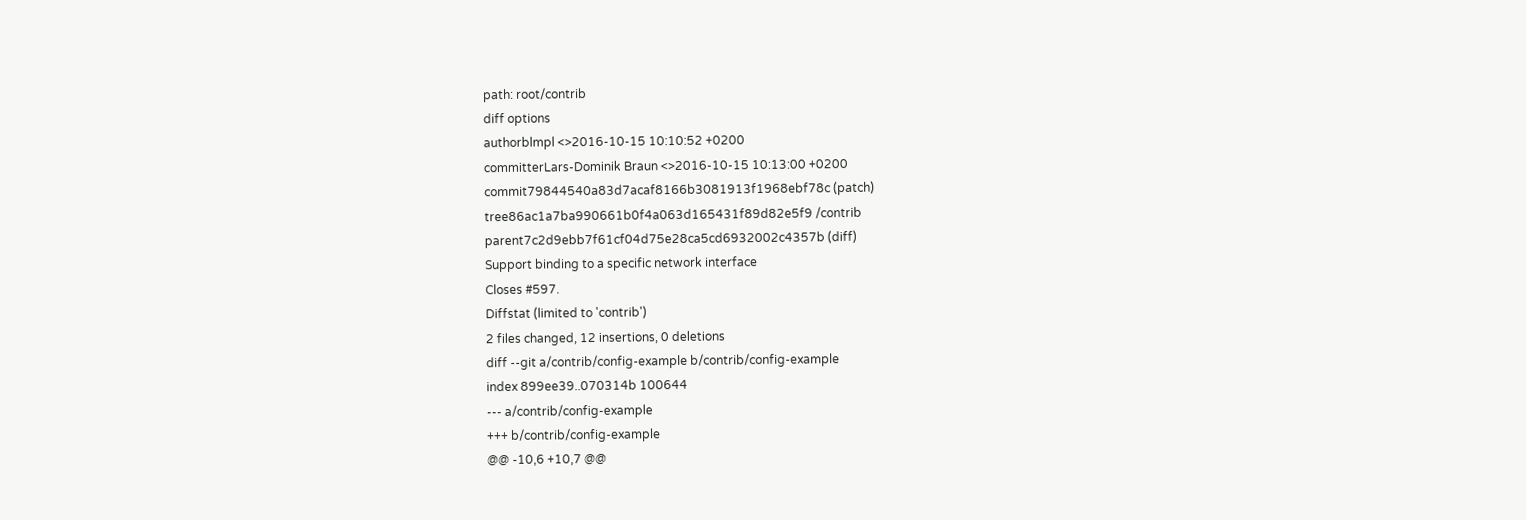path: root/contrib
diff options
authorblmpl <>2016-10-15 10:10:52 +0200
committerLars-Dominik Braun <>2016-10-15 10:13:00 +0200
commit79844540a83d7acaf8166b3081913f1968ebf78c (patch)
tree86ac1a7ba990661b0f4a063d165431f89d82e5f9 /contrib
parent7c2d9ebb7f61cf04d75e28ca5cd6932002c4357b (diff)
Support binding to a specific network interface
Closes #597.
Diffstat (limited to 'contrib')
2 files changed, 12 insertions, 0 deletions
diff --git a/contrib/config-example b/contrib/config-example
index 899ee39..070314b 100644
--- a/contrib/config-example
+++ b/contrib/config-example
@@ -10,6 +10,7 @@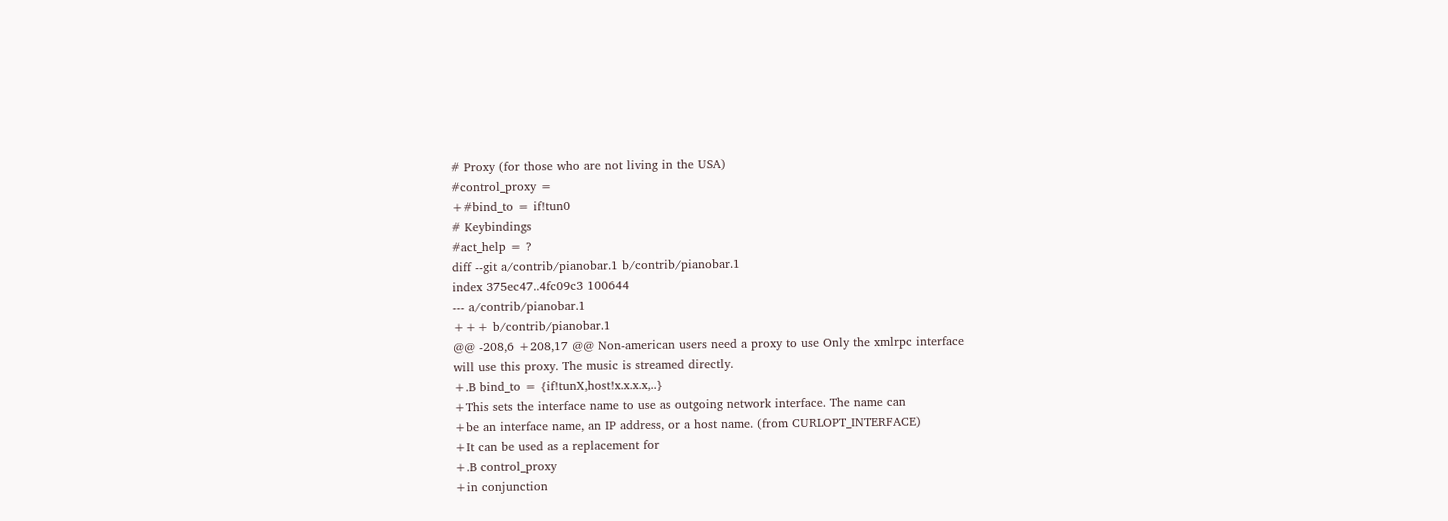# Proxy (for those who are not living in the USA)
#control_proxy =
+#bind_to = if!tun0
# Keybindings
#act_help = ?
diff --git a/contrib/pianobar.1 b/contrib/pianobar.1
index 375ec47..4fc09c3 100644
--- a/contrib/pianobar.1
+++ b/contrib/pianobar.1
@@ -208,6 +208,17 @@ Non-american users need a proxy to use Only the xmlrpc interface
will use this proxy. The music is streamed directly.
+.B bind_to = {if!tunX,host!x.x.x.x,..}
+This sets the interface name to use as outgoing network interface. The name can
+be an interface name, an IP address, or a host name. (from CURLOPT_INTERFACE)
+It can be used as a replacement for
+.B control_proxy
+in conjunction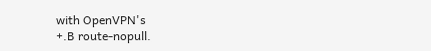with OpenVPN's
+.B route-nopull.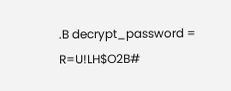.B decrypt_password = R=U!LH$O2B#